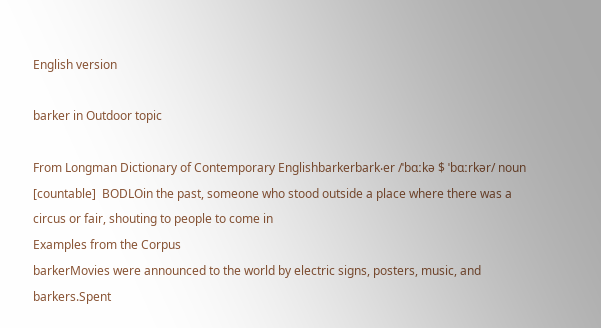English version

barker in Outdoor topic

From Longman Dictionary of Contemporary Englishbarkerbark‧er /ˈbɑːkə $ ˈbɑːrkər/ noun [countable]  BODLOin the past, someone who stood outside a place where there was a circus or fair, shouting to people to come in
Examples from the Corpus
barkerMovies were announced to the world by electric signs, posters, music, and barkers.Spent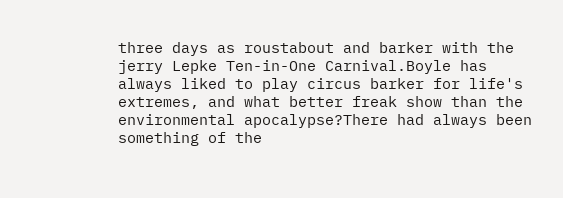three days as roustabout and barker with the jerry Lepke Ten-in-One Carnival.Boyle has always liked to play circus barker for life's extremes, and what better freak show than the environmental apocalypse?There had always been something of the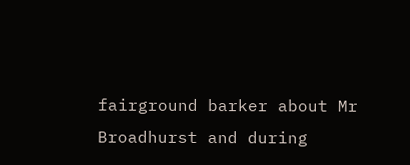fairground barker about Mr Broadhurst and during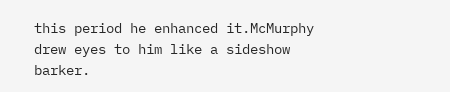this period he enhanced it.McMurphy drew eyes to him like a sideshow barker.